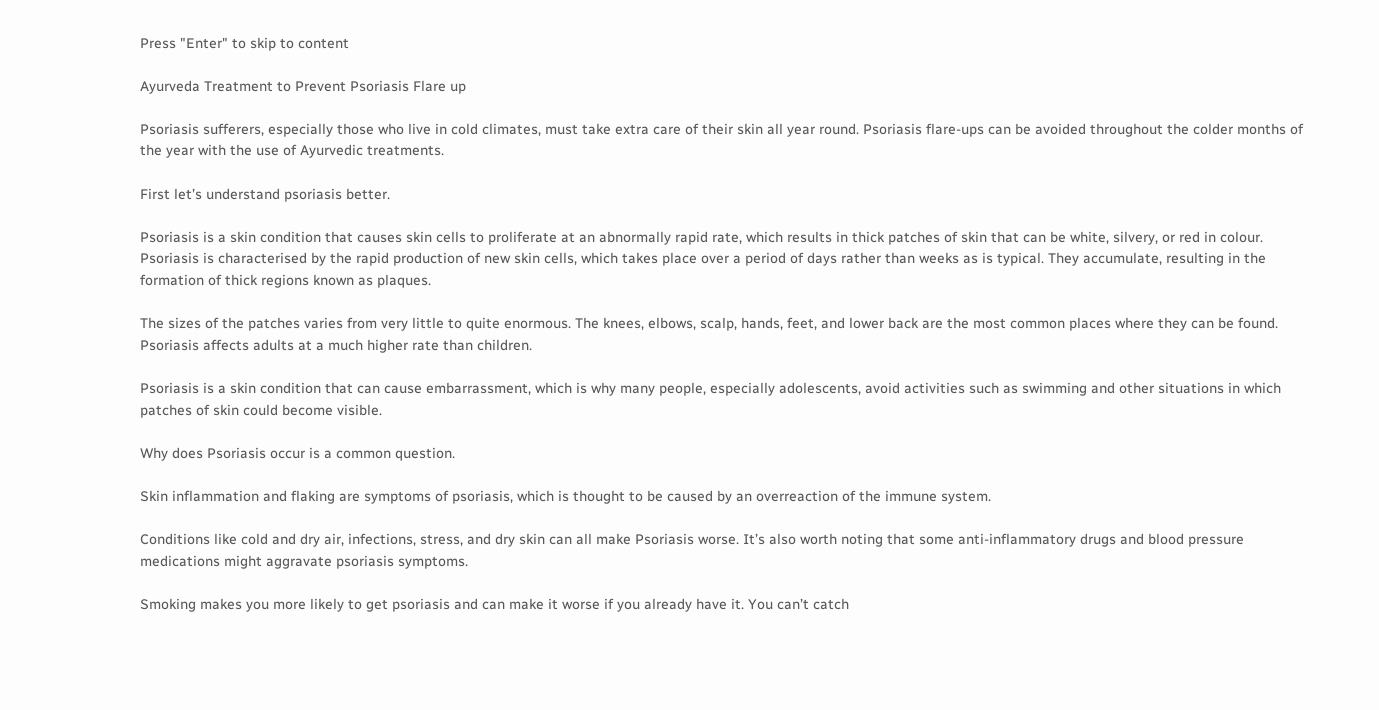Press "Enter" to skip to content

Ayurveda Treatment to Prevent Psoriasis Flare up

Psoriasis sufferers, especially those who live in cold climates, must take extra care of their skin all year round. Psoriasis flare-ups can be avoided throughout the colder months of the year with the use of Ayurvedic treatments.

First let’s understand psoriasis better.

Psoriasis is a skin condition that causes skin cells to proliferate at an abnormally rapid rate, which results in thick patches of skin that can be white, silvery, or red in colour. Psoriasis is characterised by the rapid production of new skin cells, which takes place over a period of days rather than weeks as is typical. They accumulate, resulting in the formation of thick regions known as plaques.

The sizes of the patches varies from very little to quite enormous. The knees, elbows, scalp, hands, feet, and lower back are the most common places where they can be found. Psoriasis affects adults at a much higher rate than children.

Psoriasis is a skin condition that can cause embarrassment, which is why many people, especially adolescents, avoid activities such as swimming and other situations in which patches of skin could become visible.

Why does Psoriasis occur is a common question.

Skin inflammation and flaking are symptoms of psoriasis, which is thought to be caused by an overreaction of the immune system.

Conditions like cold and dry air, infections, stress, and dry skin can all make Psoriasis worse. It’s also worth noting that some anti-inflammatory drugs and blood pressure medications might aggravate psoriasis symptoms.

Smoking makes you more likely to get psoriasis and can make it worse if you already have it. You can’t catch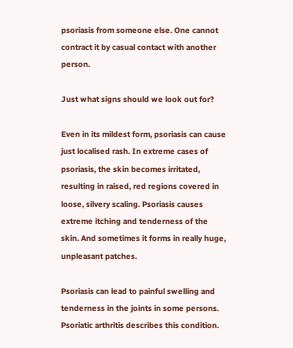psoriasis from someone else. One cannot contract it by casual contact with another person.

Just what signs should we look out for?

Even in its mildest form, psoriasis can cause just localised rash. In extreme cases of psoriasis, the skin becomes irritated, resulting in raised, red regions covered in loose, silvery scaling. Psoriasis causes extreme itching and tenderness of the skin. And sometimes it forms in really huge, unpleasant patches.

Psoriasis can lead to painful swelling and tenderness in the joints in some persons. Psoriatic arthritis describes this condition.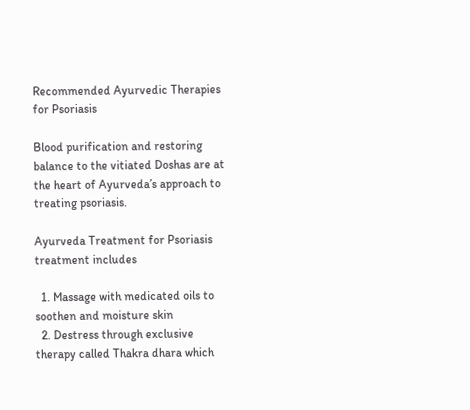Recommended Ayurvedic Therapies for Psoriasis

Blood purification and restoring balance to the vitiated Doshas are at the heart of Ayurveda’s approach to treating psoriasis.

Ayurveda Treatment for Psoriasis treatment includes

  1. Massage with medicated oils to soothen and moisture skin
  2. Destress through exclusive therapy called Thakra dhara which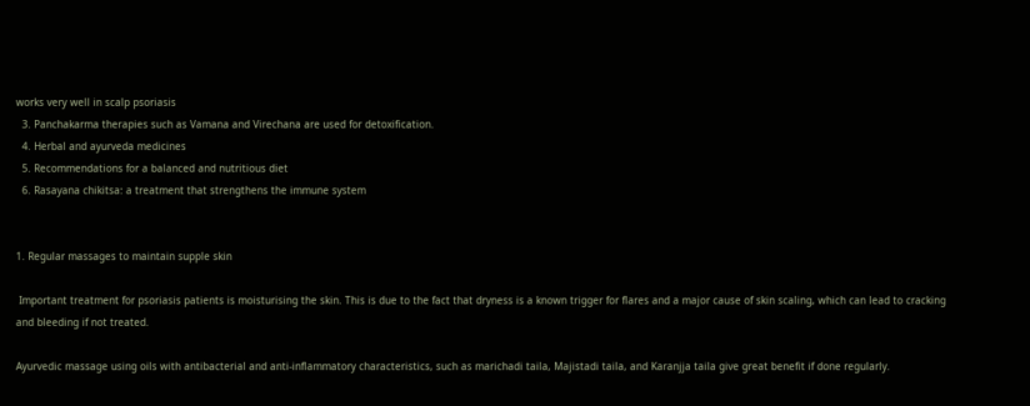works very well in scalp psoriasis
  3. Panchakarma therapies such as Vamana and Virechana are used for detoxification.
  4. Herbal and ayurveda medicines
  5. Recommendations for a balanced and nutritious diet
  6. Rasayana chikitsa: a treatment that strengthens the immune system


1. Regular massages to maintain supple skin

 Important treatment for psoriasis patients is moisturising the skin. This is due to the fact that dryness is a known trigger for flares and a major cause of skin scaling, which can lead to cracking and bleeding if not treated.

Ayurvedic massage using oils with antibacterial and anti-inflammatory characteristics, such as marichadi taila, Majistadi taila, and Karanjja taila give great benefit if done regularly.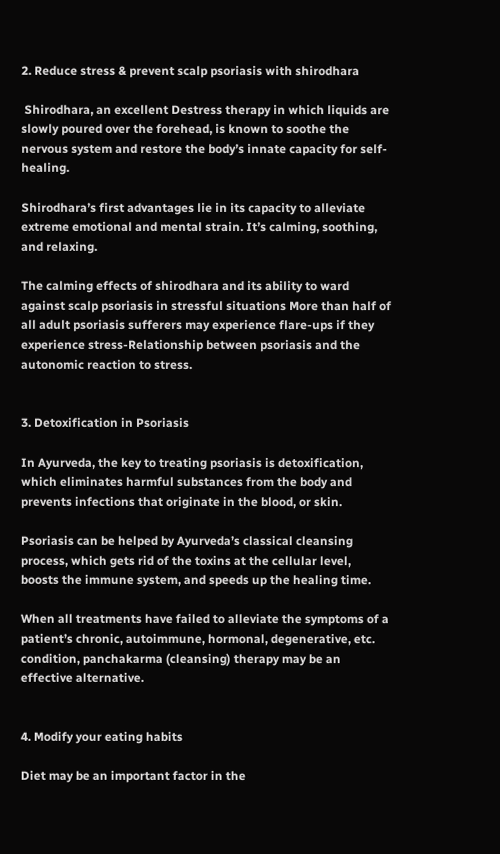2. Reduce stress & prevent scalp psoriasis with shirodhara

 Shirodhara, an excellent Destress therapy in which liquids are slowly poured over the forehead, is known to soothe the nervous system and restore the body’s innate capacity for self-healing.

Shirodhara’s first advantages lie in its capacity to alleviate extreme emotional and mental strain. It’s calming, soothing, and relaxing.

The calming effects of shirodhara and its ability to ward against scalp psoriasis in stressful situations More than half of all adult psoriasis sufferers may experience flare-ups if they experience stress-Relationship between psoriasis and the autonomic reaction to stress.


3. Detoxification in Psoriasis

In Ayurveda, the key to treating psoriasis is detoxification, which eliminates harmful substances from the body and prevents infections that originate in the blood, or skin.

Psoriasis can be helped by Ayurveda’s classical cleansing process, which gets rid of the toxins at the cellular level, boosts the immune system, and speeds up the healing time.

When all treatments have failed to alleviate the symptoms of a patient’s chronic, autoimmune, hormonal, degenerative, etc. condition, panchakarma (cleansing) therapy may be an effective alternative.


4. Modify your eating habits

Diet may be an important factor in the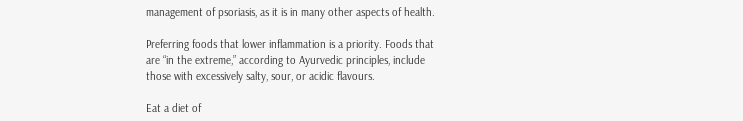management of psoriasis, as it is in many other aspects of health.

Preferring foods that lower inflammation is a priority. Foods that are “in the extreme,” according to Ayurvedic principles, include those with excessively salty, sour, or acidic flavours.

Eat a diet of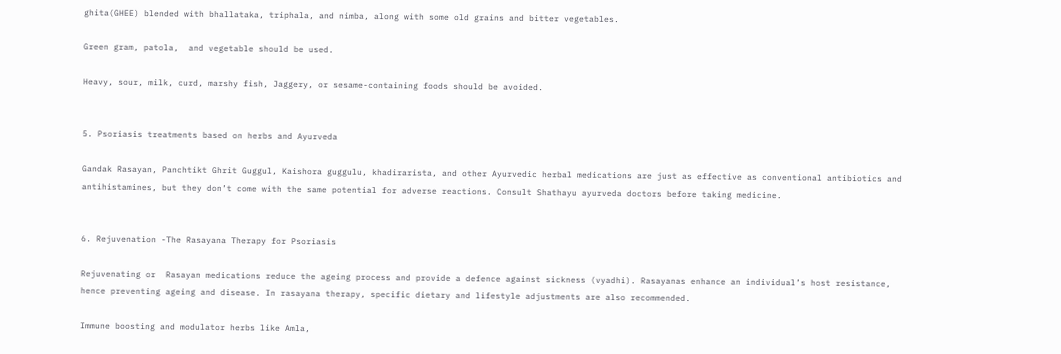ghita(GHEE) blended with bhallataka, triphala, and nimba, along with some old grains and bitter vegetables.

Green gram, patola,  and vegetable should be used.

Heavy, sour, milk, curd, marshy fish, Jaggery, or sesame-containing foods should be avoided.


5. Psoriasis treatments based on herbs and Ayurveda

Gandak Rasayan, Panchtikt Ghrit Guggul, Kaishora guggulu, khadirarista, and other Ayurvedic herbal medications are just as effective as conventional antibiotics and antihistamines, but they don’t come with the same potential for adverse reactions. Consult Shathayu ayurveda doctors before taking medicine.


6. Rejuvenation -The Rasayana Therapy for Psoriasis

Rejuvenating or  Rasayan medications reduce the ageing process and provide a defence against sickness (vyadhi). Rasayanas enhance an individual’s host resistance, hence preventing ageing and disease. In rasayana therapy, specific dietary and lifestyle adjustments are also recommended.

Immune boosting and modulator herbs like Amla,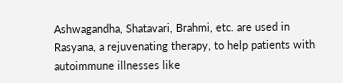Ashwagandha, Shatavari, Brahmi, etc. are used in Rasyana, a rejuvenating therapy, to help patients with autoimmune illnesses like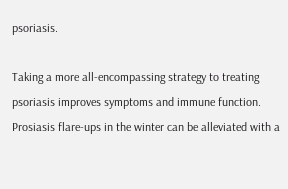psoriasis.

Taking a more all-encompassing strategy to treating psoriasis improves symptoms and immune function. Prosiasis flare-ups in the winter can be alleviated with a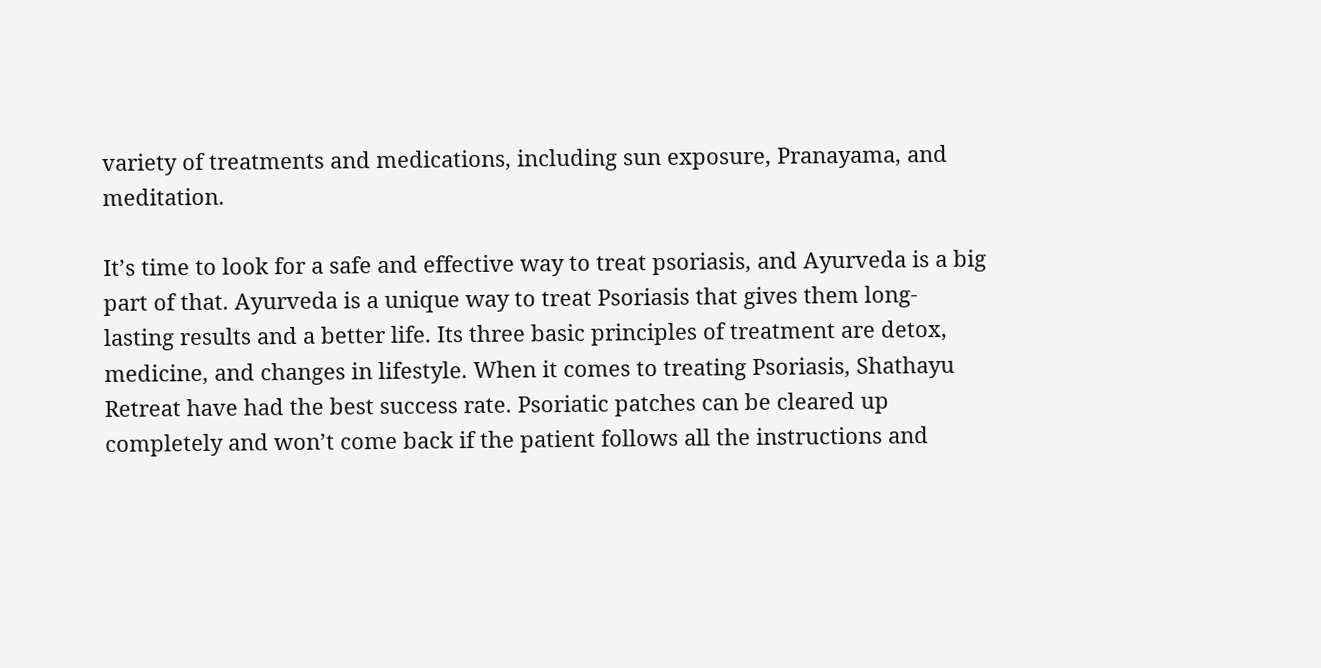variety of treatments and medications, including sun exposure, Pranayama, and meditation.

It’s time to look for a safe and effective way to treat psoriasis, and Ayurveda is a big part of that. Ayurveda is a unique way to treat Psoriasis that gives them long-lasting results and a better life. Its three basic principles of treatment are detox, medicine, and changes in lifestyle. When it comes to treating Psoriasis, Shathayu Retreat have had the best success rate. Psoriatic patches can be cleared up completely and won’t come back if the patient follows all the instructions and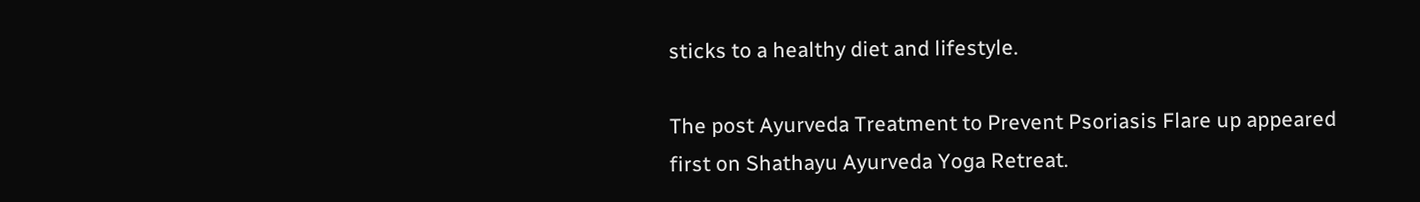sticks to a healthy diet and lifestyle.

The post Ayurveda Treatment to Prevent Psoriasis Flare up appeared first on Shathayu Ayurveda Yoga Retreat.